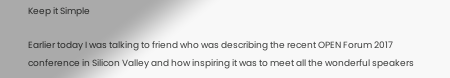Keep it Simple

Earlier today I was talking to friend who was describing the recent OPEN Forum 2017 conference in Silicon Valley and how inspiring it was to meet all the wonderful speakers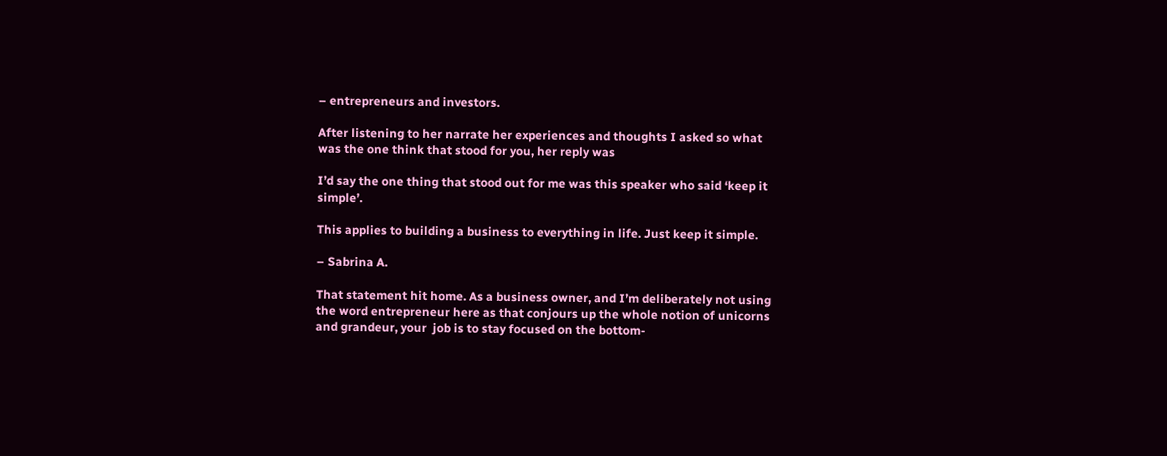– entrepreneurs and investors.

After listening to her narrate her experiences and thoughts I asked so what was the one think that stood for you, her reply was

I’d say the one thing that stood out for me was this speaker who said ‘keep it simple’.

This applies to building a business to everything in life. Just keep it simple.

– Sabrina A.

That statement hit home. As a business owner, and I’m deliberately not using the word entrepreneur here as that conjours up the whole notion of unicorns and grandeur, your  job is to stay focused on the bottom-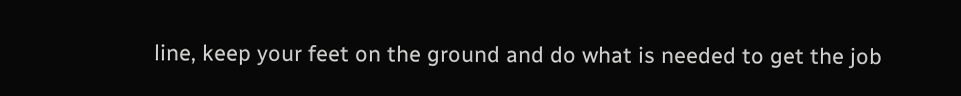line, keep your feet on the ground and do what is needed to get the job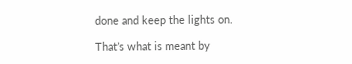done and keep the lights on.

That’s what is meant by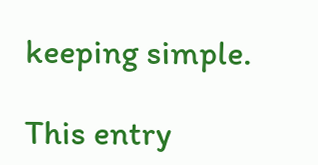keeping simple.

This entry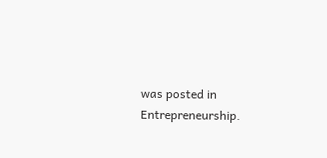was posted in Entrepreneurship.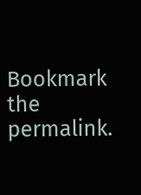Bookmark the permalink.